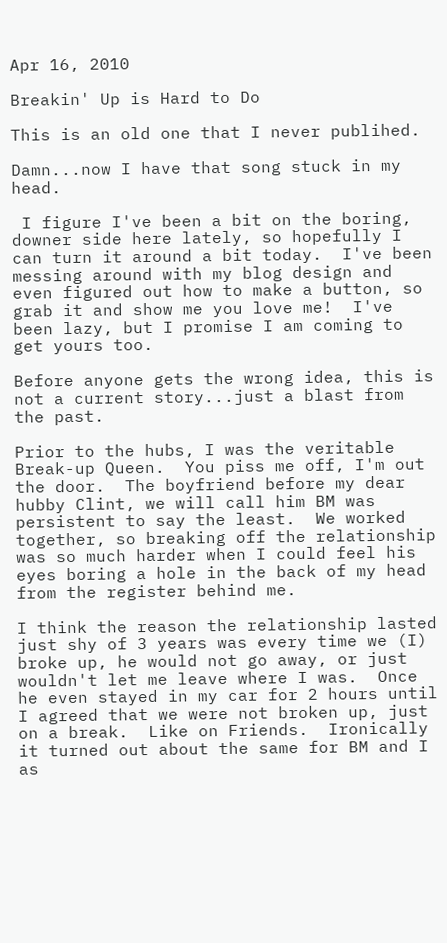Apr 16, 2010

Breakin' Up is Hard to Do

This is an old one that I never publihed.

Damn...now I have that song stuck in my head.

 I figure I've been a bit on the boring, downer side here lately, so hopefully I can turn it around a bit today.  I've been messing around with my blog design and even figured out how to make a button, so grab it and show me you love me!  I've been lazy, but I promise I am coming to get yours too.

Before anyone gets the wrong idea, this is not a current story...just a blast from the past.

Prior to the hubs, I was the veritable Break-up Queen.  You piss me off, I'm out the door.  The boyfriend before my dear hubby Clint, we will call him BM was persistent to say the least.  We worked together, so breaking off the relationship was so much harder when I could feel his eyes boring a hole in the back of my head from the register behind me.

I think the reason the relationship lasted just shy of 3 years was every time we (I) broke up, he would not go away, or just wouldn't let me leave where I was.  Once he even stayed in my car for 2 hours until I agreed that we were not broken up, just on a break.  Like on Friends.  Ironically it turned out about the same for BM and I as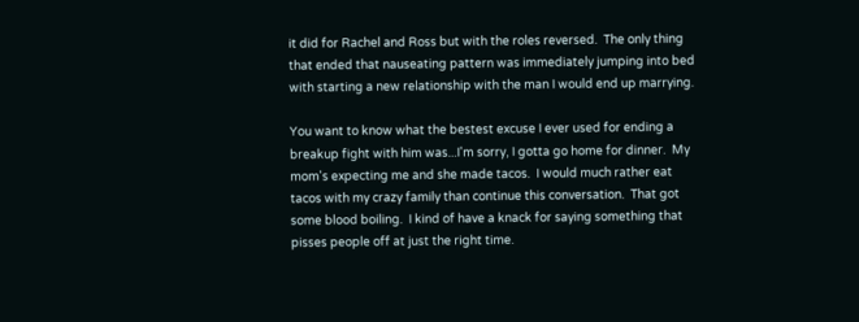it did for Rachel and Ross but with the roles reversed.  The only thing that ended that nauseating pattern was immediately jumping into bed with starting a new relationship with the man I would end up marrying.

You want to know what the bestest excuse I ever used for ending a breakup fight with him was...I'm sorry, I gotta go home for dinner.  My mom's expecting me and she made tacos.  I would much rather eat tacos with my crazy family than continue this conversation.  That got some blood boiling.  I kind of have a knack for saying something that pisses people off at just the right time.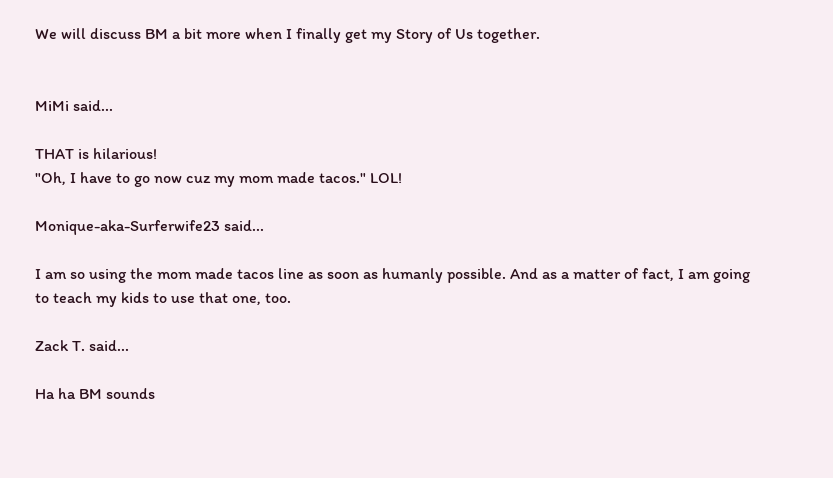We will discuss BM a bit more when I finally get my Story of Us together.


MiMi said...

THAT is hilarious!
"Oh, I have to go now cuz my mom made tacos." LOL!

Monique-aka-Surferwife23 said...

I am so using the mom made tacos line as soon as humanly possible. And as a matter of fact, I am going to teach my kids to use that one, too.

Zack T. said...

Ha ha BM sounds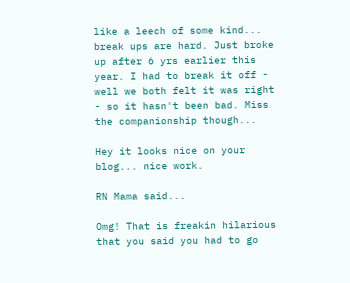like a leech of some kind... break ups are hard. Just broke up after 6 yrs earlier this year. I had to break it off - well we both felt it was right - so it hasn't been bad. Miss the companionship though...

Hey it looks nice on your blog... nice work.

RN Mama said...

Omg! That is freakin hilarious that you said you had to go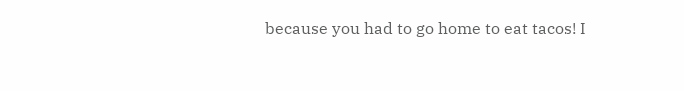because you had to go home to eat tacos! I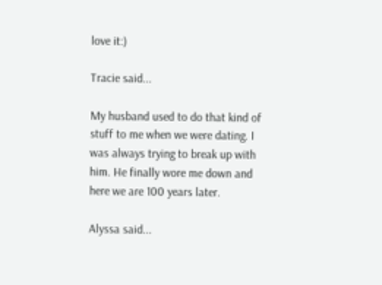love it:)

Tracie said...

My husband used to do that kind of stuff to me when we were dating. I was always trying to break up with him. He finally wore me down and here we are 100 years later.

Alyssa said...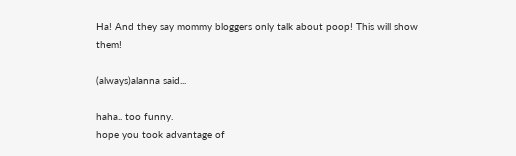Ha! And they say mommy bloggers only talk about poop! This will show them!

(always)alanna said...

haha.. too funny.
hope you took advantage of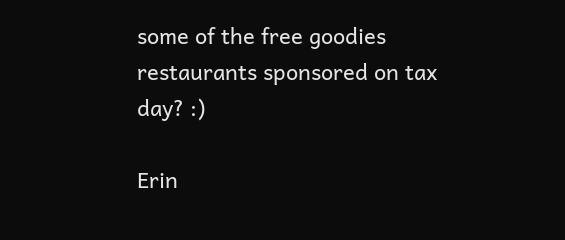some of the free goodies restaurants sponsored on tax day? :)

Erin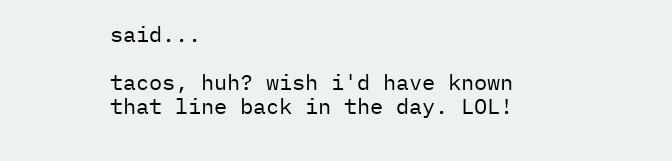said...

tacos, huh? wish i'd have known that line back in the day. LOL!